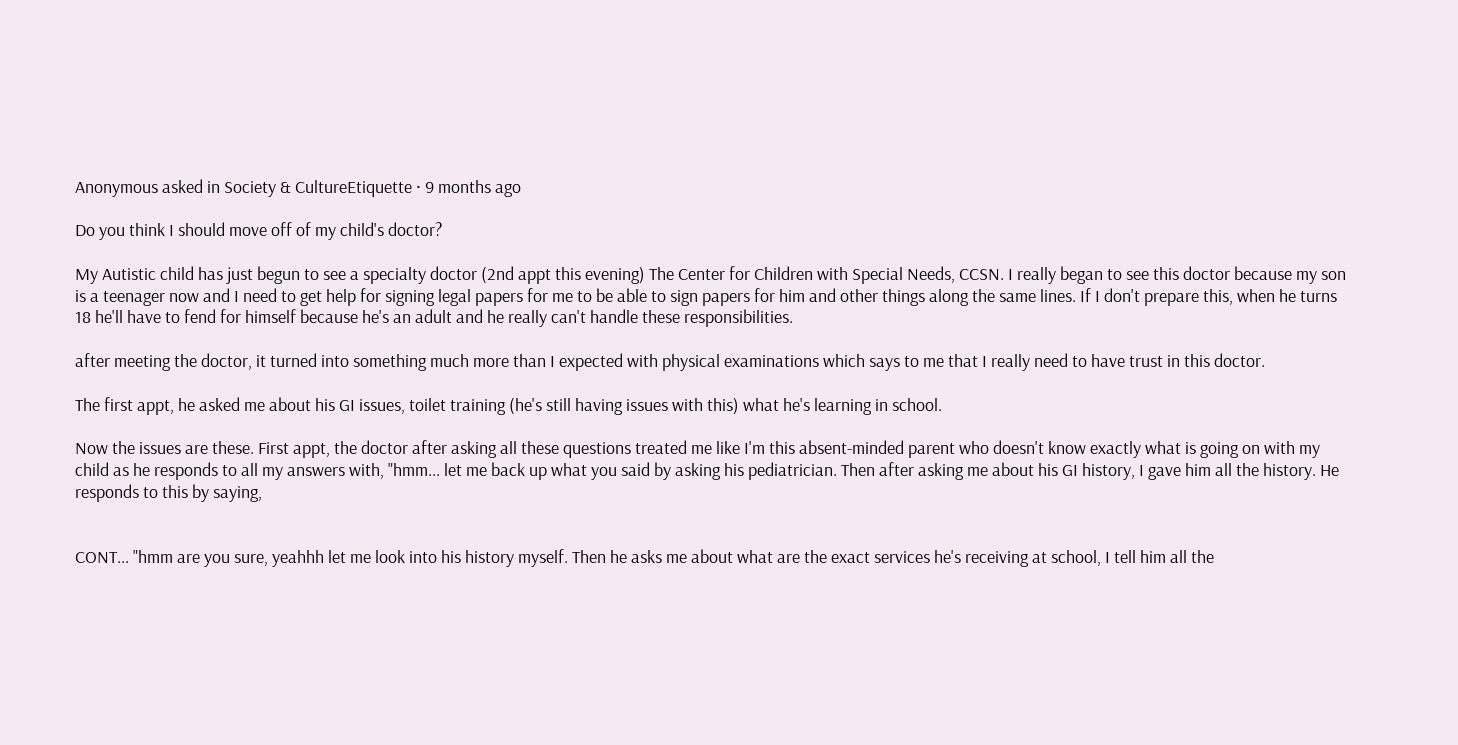Anonymous asked in Society & CultureEtiquette · 9 months ago

Do you think I should move off of my child's doctor?

My Autistic child has just begun to see a specialty doctor (2nd appt this evening) The Center for Children with Special Needs, CCSN. I really began to see this doctor because my son is a teenager now and I need to get help for signing legal papers for me to be able to sign papers for him and other things along the same lines. If I don't prepare this, when he turns 18 he'll have to fend for himself because he's an adult and he really can't handle these responsibilities.

after meeting the doctor, it turned into something much more than I expected with physical examinations which says to me that I really need to have trust in this doctor.

The first appt, he asked me about his GI issues, toilet training (he's still having issues with this) what he's learning in school.

Now the issues are these. First appt, the doctor after asking all these questions treated me like I'm this absent-minded parent who doesn't know exactly what is going on with my child as he responds to all my answers with, "hmm... let me back up what you said by asking his pediatrician. Then after asking me about his GI history, I gave him all the history. He responds to this by saying,


CONT... "hmm are you sure, yeahhh let me look into his history myself. Then he asks me about what are the exact services he's receiving at school, I tell him all the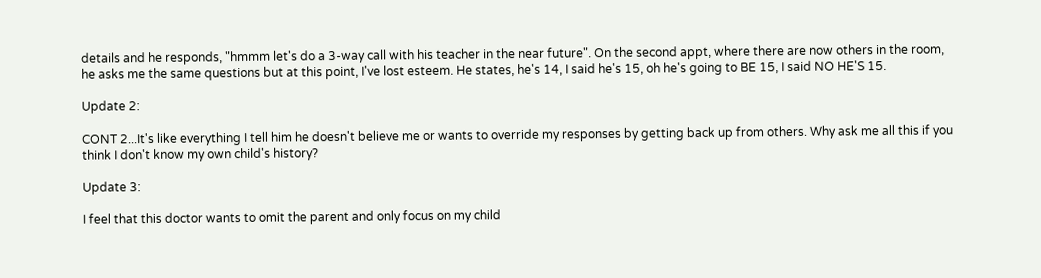details and he responds, "hmmm let's do a 3-way call with his teacher in the near future". On the second appt, where there are now others in the room, he asks me the same questions but at this point, I've lost esteem. He states, he's 14, I said he's 15, oh he's going to BE 15, I said NO HE'S 15.

Update 2:

CONT 2...It's like everything I tell him he doesn't believe me or wants to override my responses by getting back up from others. Why ask me all this if you think I don't know my own child's history?

Update 3:

I feel that this doctor wants to omit the parent and only focus on my child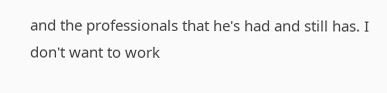and the professionals that he's had and still has. I don't want to work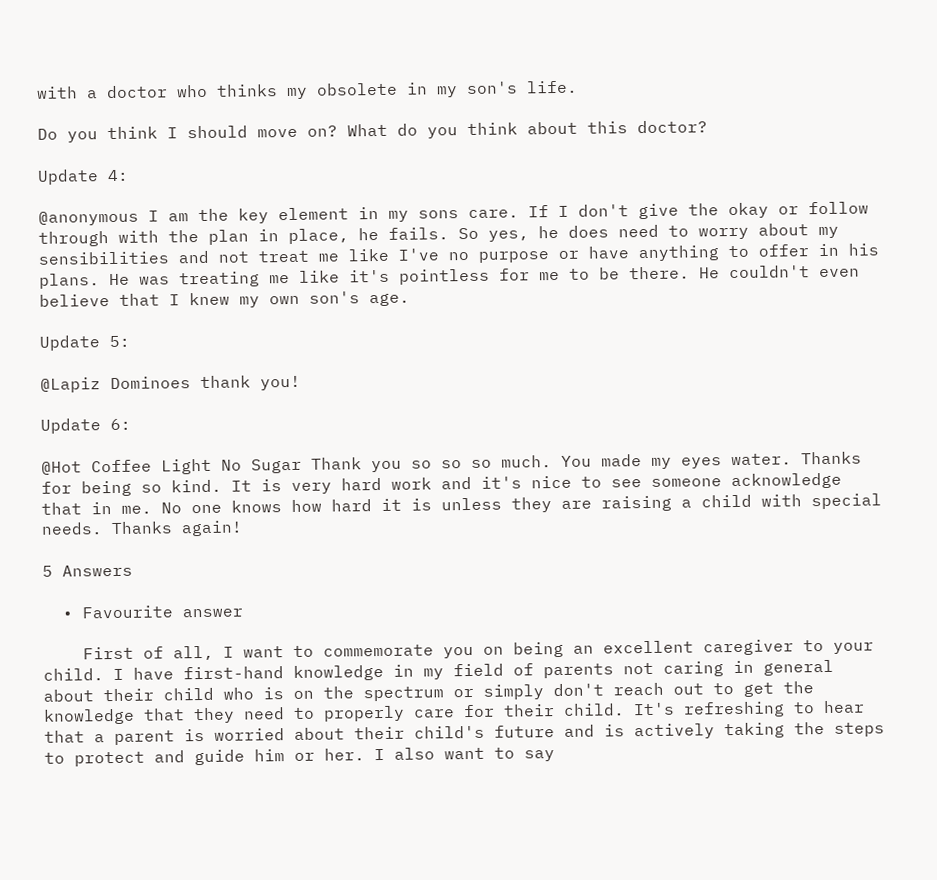with a doctor who thinks my obsolete in my son's life.

Do you think I should move on? What do you think about this doctor?

Update 4:

@anonymous I am the key element in my sons care. If I don't give the okay or follow through with the plan in place, he fails. So yes, he does need to worry about my sensibilities and not treat me like I've no purpose or have anything to offer in his plans. He was treating me like it's pointless for me to be there. He couldn't even believe that I knew my own son's age.

Update 5:

@Lapiz Dominoes thank you!

Update 6:

@Hot Coffee Light No Sugar Thank you so so so much. You made my eyes water. Thanks for being so kind. It is very hard work and it's nice to see someone acknowledge that in me. No one knows how hard it is unless they are raising a child with special needs. Thanks again!

5 Answers

  • Favourite answer

    First of all, I want to commemorate you on being an excellent caregiver to your child. I have first-hand knowledge in my field of parents not caring in general about their child who is on the spectrum or simply don't reach out to get the knowledge that they need to properly care for their child. It's refreshing to hear that a parent is worried about their child's future and is actively taking the steps to protect and guide him or her. I also want to say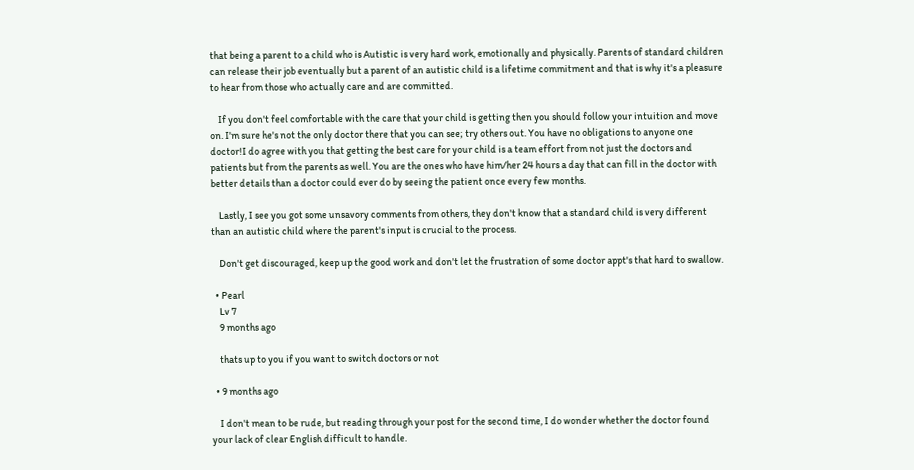that being a parent to a child who is Autistic is very hard work, emotionally and physically. Parents of standard children can release their job eventually but a parent of an autistic child is a lifetime commitment and that is why it's a pleasure to hear from those who actually care and are committed.

    If you don't feel comfortable with the care that your child is getting then you should follow your intuition and move on. I'm sure he's not the only doctor there that you can see; try others out. You have no obligations to anyone one doctor!I do agree with you that getting the best care for your child is a team effort from not just the doctors and patients but from the parents as well. You are the ones who have him/her 24 hours a day that can fill in the doctor with better details than a doctor could ever do by seeing the patient once every few months.

    Lastly, I see you got some unsavory comments from others, they don't know that a standard child is very different than an autistic child where the parent's input is crucial to the process.

    Don't get discouraged, keep up the good work and don't let the frustration of some doctor appt's that hard to swallow.

  • Pearl
    Lv 7
    9 months ago

    thats up to you if you want to switch doctors or not

  • 9 months ago

    I don't mean to be rude, but reading through your post for the second time, I do wonder whether the doctor found your lack of clear English difficult to handle.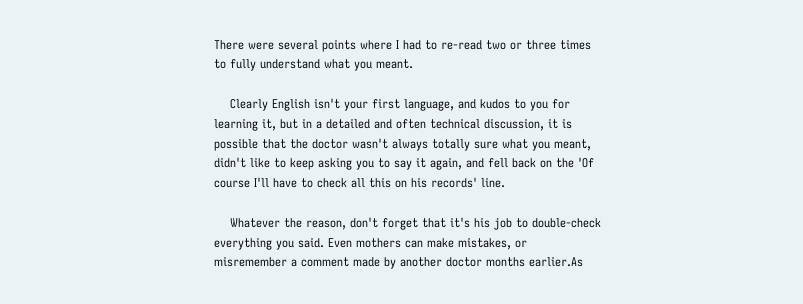There were several points where I had to re-read two or three times to fully understand what you meant.

    Clearly English isn't your first language, and kudos to you for learning it, but in a detailed and often technical discussion, it is possible that the doctor wasn't always totally sure what you meant, didn't like to keep asking you to say it again, and fell back on the 'Of course I'll have to check all this on his records' line.

    Whatever the reason, don't forget that it's his job to double-check everything you said. Even mothers can make mistakes, or misremember a comment made by another doctor months earlier.As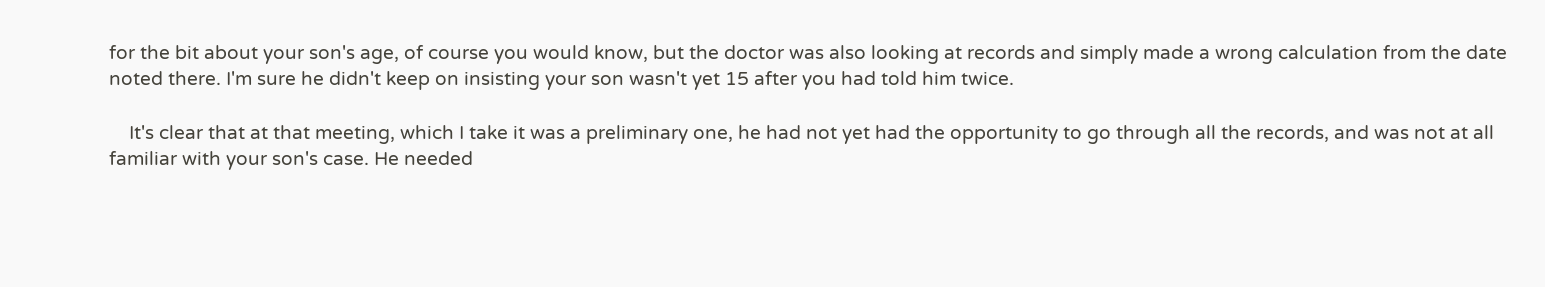for the bit about your son's age, of course you would know, but the doctor was also looking at records and simply made a wrong calculation from the date noted there. I'm sure he didn't keep on insisting your son wasn't yet 15 after you had told him twice.

    It's clear that at that meeting, which I take it was a preliminary one, he had not yet had the opportunity to go through all the records, and was not at all familiar with your son's case. He needed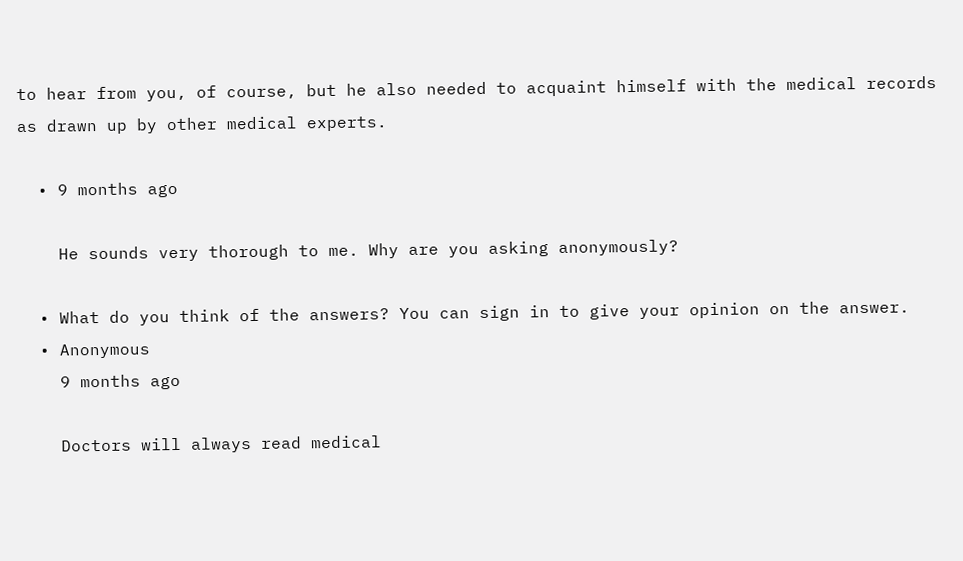to hear from you, of course, but he also needed to acquaint himself with the medical records as drawn up by other medical experts.

  • 9 months ago

    He sounds very thorough to me. Why are you asking anonymously?

  • What do you think of the answers? You can sign in to give your opinion on the answer.
  • Anonymous
    9 months ago

    Doctors will always read medical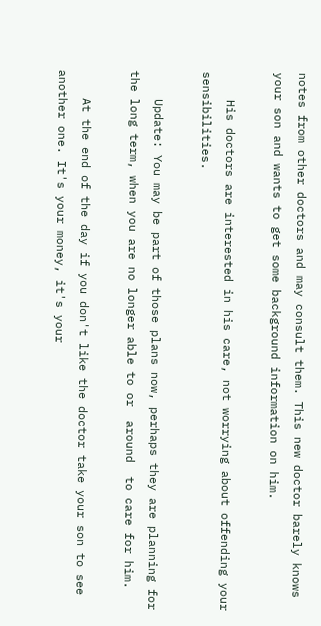notes from other doctors and may consult them. This new doctor barely knows your son and wants to get some background information on him.

    His doctors are interested in his care, not worrying about offending your sensibilities.

    Update: You may be part of those plans now, perhaps they are planning for the long term, when you are no longer able to or  around  to care for him.

    At the end of the day if you don't like the doctor take your son to see another one. It's your money, it's your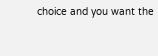choice and you want the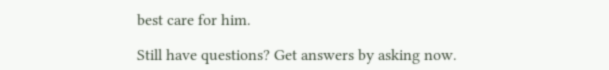best care for him.

Still have questions? Get answers by asking now.